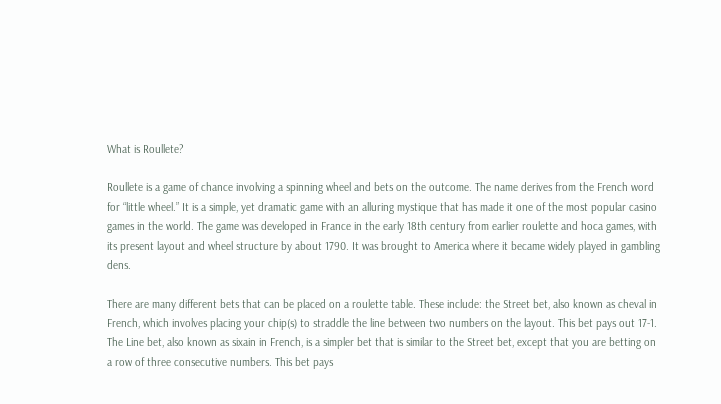What is Roullete?

Roullete is a game of chance involving a spinning wheel and bets on the outcome. The name derives from the French word for “little wheel.” It is a simple, yet dramatic game with an alluring mystique that has made it one of the most popular casino games in the world. The game was developed in France in the early 18th century from earlier roulette and hoca games, with its present layout and wheel structure by about 1790. It was brought to America where it became widely played in gambling dens.

There are many different bets that can be placed on a roulette table. These include: the Street bet, also known as cheval in French, which involves placing your chip(s) to straddle the line between two numbers on the layout. This bet pays out 17-1. The Line bet, also known as sixain in French, is a simpler bet that is similar to the Street bet, except that you are betting on a row of three consecutive numbers. This bet pays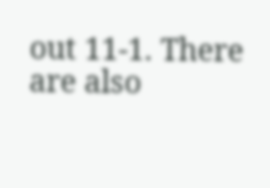out 11-1. There are also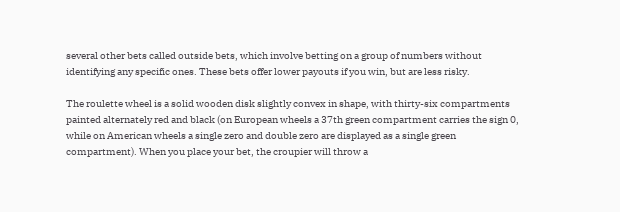several other bets called outside bets, which involve betting on a group of numbers without identifying any specific ones. These bets offer lower payouts if you win, but are less risky.

The roulette wheel is a solid wooden disk slightly convex in shape, with thirty-six compartments painted alternately red and black (on European wheels a 37th green compartment carries the sign 0, while on American wheels a single zero and double zero are displayed as a single green compartment). When you place your bet, the croupier will throw a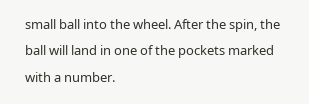small ball into the wheel. After the spin, the ball will land in one of the pockets marked with a number.